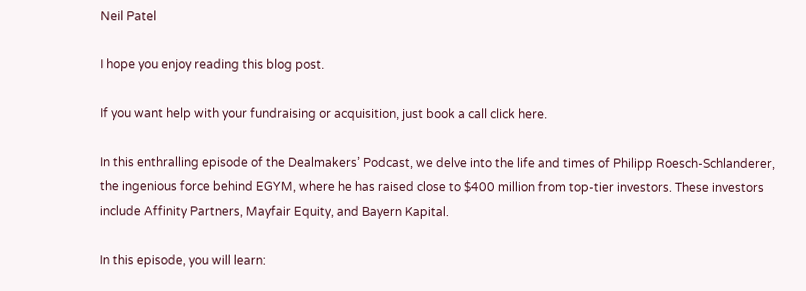Neil Patel

I hope you enjoy reading this blog post.

If you want help with your fundraising or acquisition, just book a call click here.

In this enthralling episode of the Dealmakers’ Podcast, we delve into the life and times of Philipp Roesch-Schlanderer, the ingenious force behind EGYM, where he has raised close to $400 million from top-tier investors. These investors include Affinity Partners, Mayfair Equity, and Bayern Kapital.

In this episode, you will learn: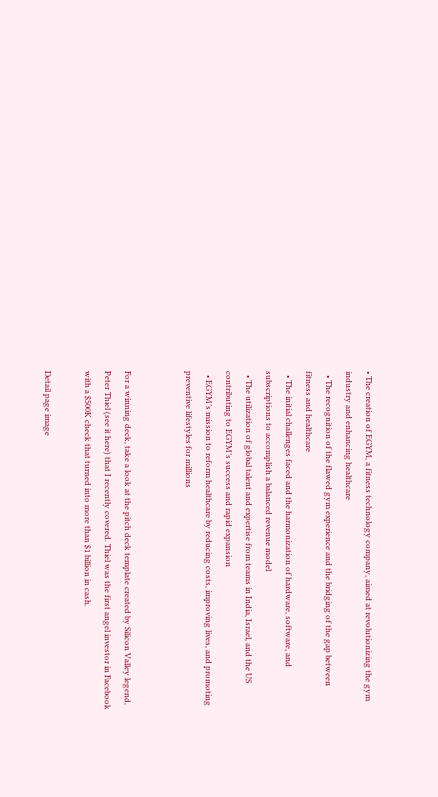• The creation of EGYM, a fitness technology company, aimed at revolutionizing the gym industry and enhancing healthcare
  • The recognition of the flawed gym experience and the bridging of the gap between fitness and healthcare
  • The initial challenges faced and the harmonization of hardware, software, and subscriptions to accomplish a balanced revenue model
  • The utilization of global talent and expertise from teams in India, Israel, and the US contributing to EGYM’s success and rapid expansion
  • EGYM’s mission to reform healthcare by reducing costs, improving lives, and promoting preventive lifestyles for millions


For a winning deck, take a look at the pitch deck template created by Silicon Valley legend, Peter Thiel (see it here) that I recently covered. Thiel was the first angel investor in Facebook with a $500K check that turned into more than $1 billion in cash.

Detail page image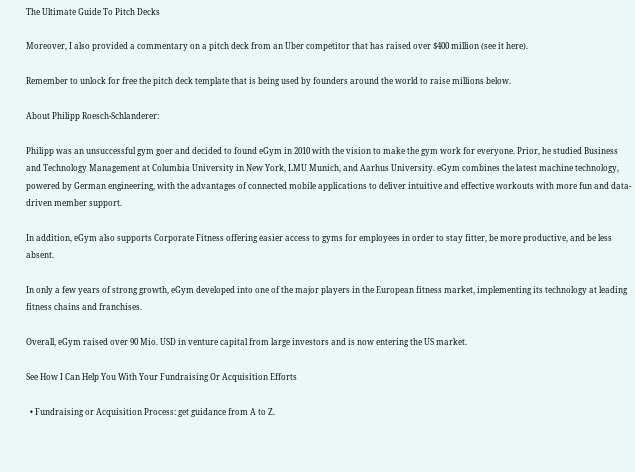The Ultimate Guide To Pitch Decks

Moreover, I also provided a commentary on a pitch deck from an Uber competitor that has raised over $400 million (see it here).

Remember to unlock for free the pitch deck template that is being used by founders around the world to raise millions below.

About Philipp Roesch-Schlanderer:

Philipp was an unsuccessful gym goer and decided to found eGym in 2010 with the vision to make the gym work for everyone. Prior, he studied Business and Technology Management at Columbia University in New York, LMU Munich, and Aarhus University. eGym combines the latest machine technology, powered by German engineering, with the advantages of connected mobile applications to deliver intuitive and effective workouts with more fun and data-driven member support.

In addition, eGym also supports Corporate Fitness offering easier access to gyms for employees in order to stay fitter, be more productive, and be less absent.

In only a few years of strong growth, eGym developed into one of the major players in the European fitness market, implementing its technology at leading fitness chains and franchises.

Overall, eGym raised over 90 Mio. USD in venture capital from large investors and is now entering the US market.

See How I Can Help You With Your Fundraising Or Acquisition Efforts

  • Fundraising or Acquisition Process: get guidance from A to Z.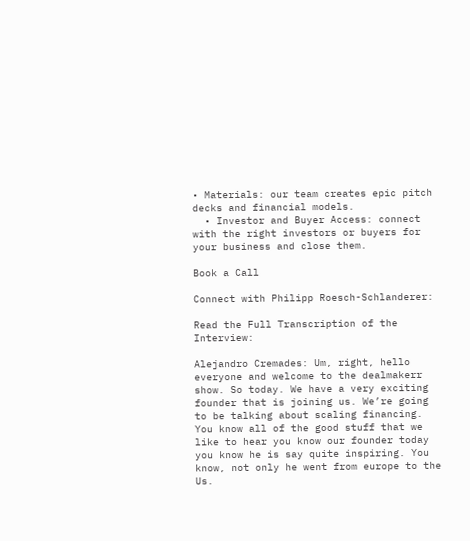• Materials: our team creates epic pitch decks and financial models.
  • Investor and Buyer Access: connect with the right investors or buyers for your business and close them.

Book a Call

Connect with Philipp Roesch-Schlanderer:

Read the Full Transcription of the Interview:

Alejandro Cremades: Um, right, hello everyone and welcome to the dealmakerr show. So today. We have a very exciting founder that is joining us. We’re going to be talking about scaling financing. You know all of the good stuff that we like to hear you know our founder today you know he is say quite inspiring. You know, not only he went from europe to the Us.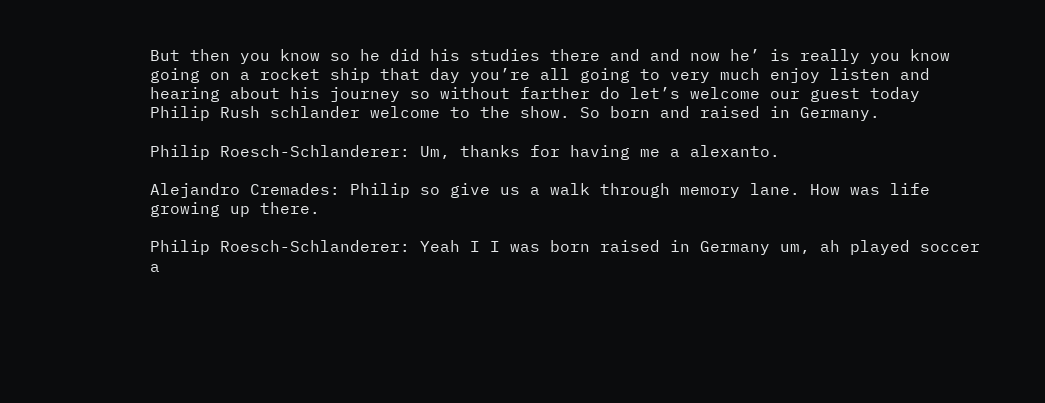But then you know so he did his studies there and and now he’ is really you know going on a rocket ship that day you’re all going to very much enjoy listen and hearing about his journey so without farther do let’s welcome our guest today Philip Rush schlander welcome to the show. So born and raised in Germany.

Philip Roesch-Schlanderer: Um, thanks for having me a alexanto.

Alejandro Cremades: Philip so give us a walk through memory lane. How was life growing up there.

Philip Roesch-Schlanderer: Yeah I I was born raised in Germany um, ah played soccer a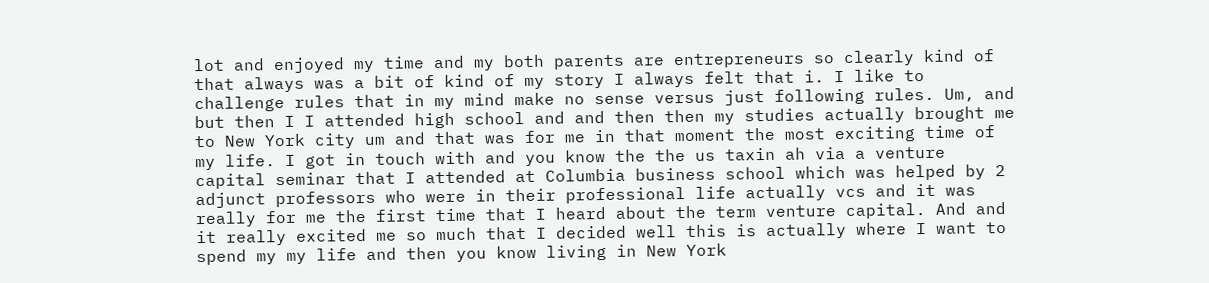lot and enjoyed my time and my both parents are entrepreneurs so clearly kind of that always was a bit of kind of my story I always felt that i. I like to challenge rules that in my mind make no sense versus just following rules. Um, and but then I I attended high school and and then then my studies actually brought me to New York city um and that was for me in that moment the most exciting time of my life. I got in touch with and you know the the us taxin ah via a venture capital seminar that I attended at Columbia business school which was helped by 2 adjunct professors who were in their professional life actually vcs and it was really for me the first time that I heard about the term venture capital. And and it really excited me so much that I decided well this is actually where I want to spend my my life and then you know living in New York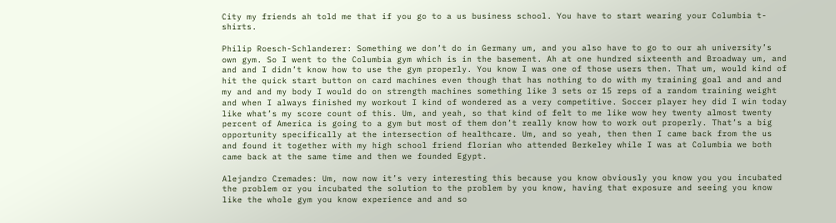City my friends ah told me that if you go to a us business school. You have to start wearing your Columbia t-shirts.

Philip Roesch-Schlanderer: Something we don’t do in Germany um, and you also have to go to our ah university’s own gym. So I went to the Columbia gym which is in the basement. Ah at one hundred sixteenth and Broadway um, and and and I didn’t know how to use the gym properly. You know I was one of those users then. That um, would kind of hit the quick start button on card machines even though that has nothing to do with my training goal and and and my and and my body I would do on strength machines something like 3 sets or 15 reps of a random training weight and when I always finished my workout I kind of wondered as a very competitive. Soccer player hey did I win today like what’s my score count of this. Um, and yeah, so that kind of felt to me like wow hey twenty almost twenty percent of America is going to a gym but most of them don’t really know how to work out properly. That’s a big opportunity specifically at the intersection of healthcare. Um, and so yeah, then then I came back from the us and found it together with my high school friend florian who attended Berkeley while I was at Columbia we both came back at the same time and then we founded Egypt.

Alejandro Cremades: Um, now now it’s very interesting this because you know obviously you know you you incubated the problem or you incubated the solution to the problem by you know, having that exposure and seeing you know like the whole gym you know experience and and so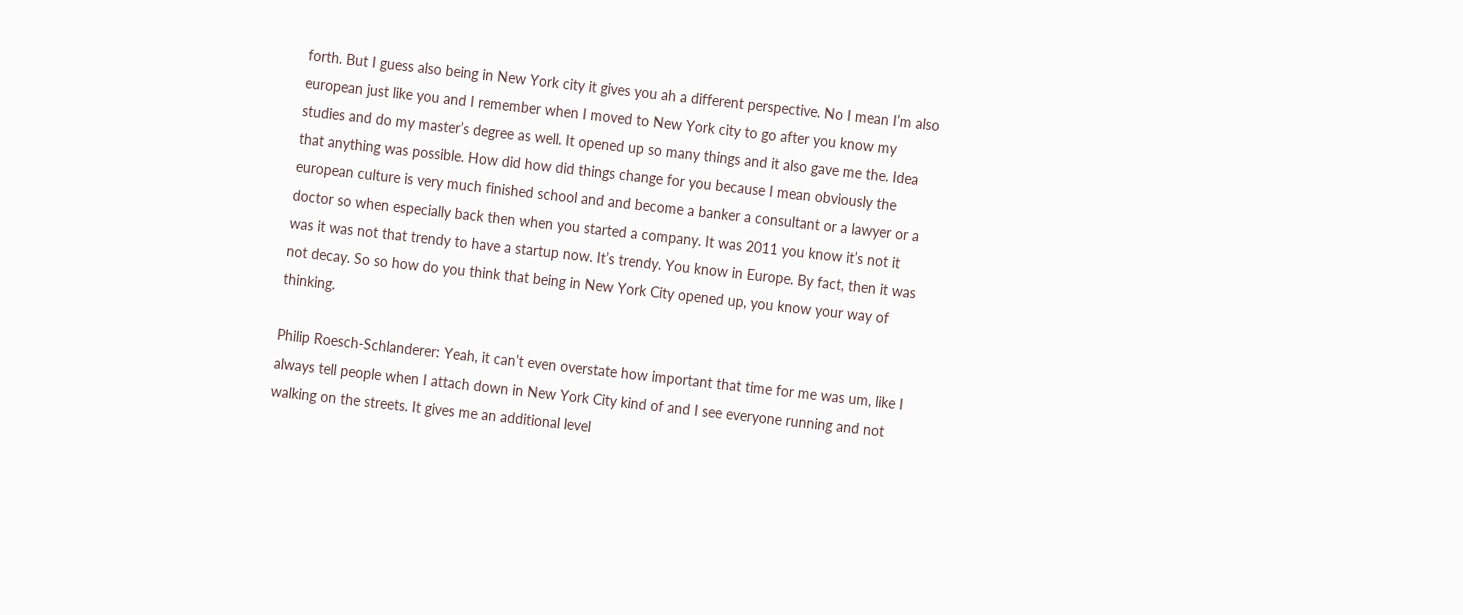forth. But I guess also being in New York city it gives you ah a different perspective. No I mean I’m also european just like you and I remember when I moved to New York city to go after you know my studies and do my master’s degree as well. It opened up so many things and it also gave me the. Idea that anything was possible. How did how did things change for you because I mean obviously the european culture is very much finished school and and become a banker a consultant or a lawyer or a doctor so when especially back then when you started a company. It was 2011 you know it’s not it was it was not that trendy to have a startup now. It’s trendy. You know in Europe. By fact, then it was not decay. So so how do you think that being in New York City opened up, you know your way of thinking.

Philip Roesch-Schlanderer: Yeah, it can’t even overstate how important that time for me was um, like I always tell people when I attach down in New York City kind of and I see everyone running and not walking on the streets. It gives me an additional level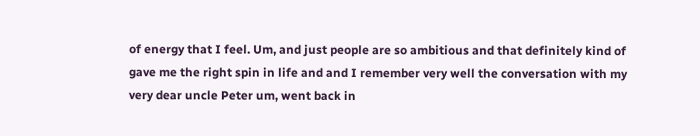of energy that I feel. Um, and just people are so ambitious and that definitely kind of gave me the right spin in life and and I remember very well the conversation with my very dear uncle Peter um, went back in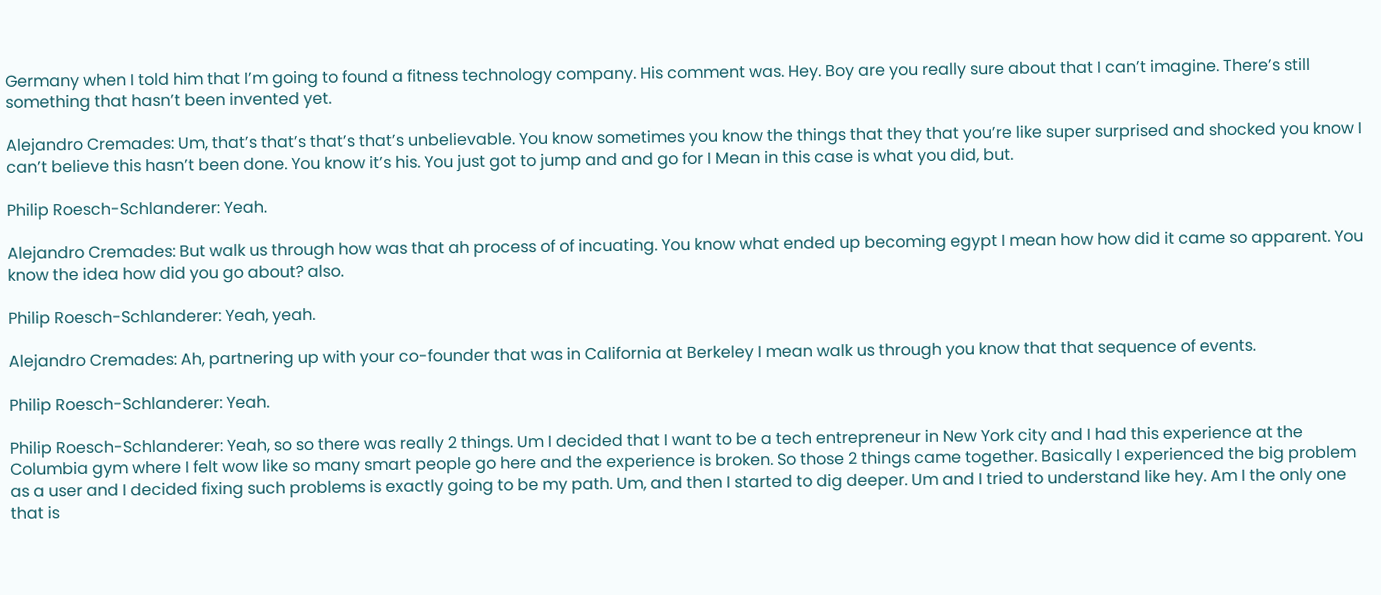Germany when I told him that I’m going to found a fitness technology company. His comment was. Hey. Boy are you really sure about that I can’t imagine. There’s still something that hasn’t been invented yet.

Alejandro Cremades: Um, that’s that’s that’s that’s unbelievable. You know sometimes you know the things that they that you’re like super surprised and shocked you know I can’t believe this hasn’t been done. You know it’s his. You just got to jump and and go for I Mean in this case is what you did, but.

Philip Roesch-Schlanderer: Yeah.

Alejandro Cremades: But walk us through how was that ah process of of incuating. You know what ended up becoming egypt I mean how how did it came so apparent. You know the idea how did you go about? also.

Philip Roesch-Schlanderer: Yeah, yeah.

Alejandro Cremades: Ah, partnering up with your co-founder that was in California at Berkeley I mean walk us through you know that that sequence of events.

Philip Roesch-Schlanderer: Yeah.

Philip Roesch-Schlanderer: Yeah, so so there was really 2 things. Um I decided that I want to be a tech entrepreneur in New York city and I had this experience at the Columbia gym where I felt wow like so many smart people go here and the experience is broken. So those 2 things came together. Basically I experienced the big problem as a user and I decided fixing such problems is exactly going to be my path. Um, and then I started to dig deeper. Um and I tried to understand like hey. Am I the only one that is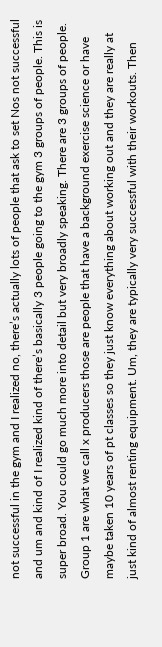not successful in the gym and I realized no, there’s actually lots of people that ask to set Nos not successful and um and kind of I realized kind of there’s basically 3 people going to the gym 3 groups of people. This is super broad. You could go much more into detail but very broadly speaking. There are 3 groups of people. Group 1 are what we call x producers those are people that have a background exercise science or have maybe taken 10 years of pt classes so they just know everything about working out and they are really at just kind of almost renting equipment. Um, they are typically very successful with their workouts. Then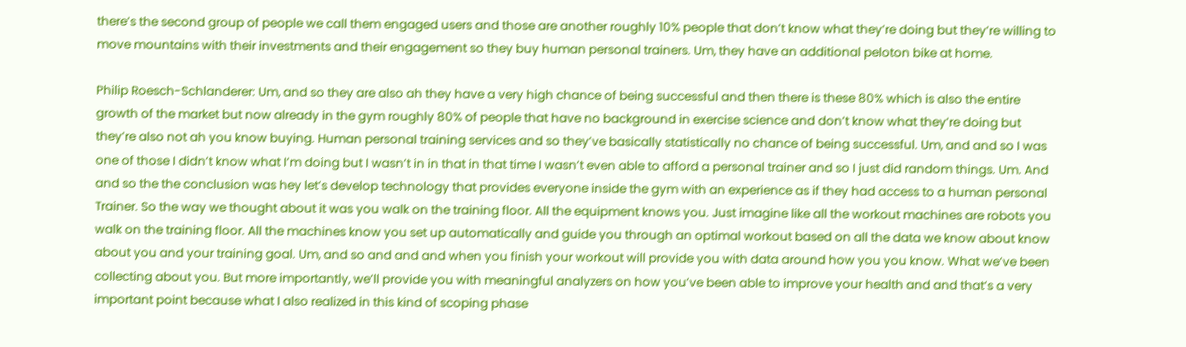there’s the second group of people we call them engaged users and those are another roughly 10% people that don’t know what they’re doing but they’re willing to move mountains with their investments and their engagement so they buy human personal trainers. Um, they have an additional peloton bike at home.

Philip Roesch-Schlanderer: Um, and so they are also ah they have a very high chance of being successful and then there is these 80% which is also the entire growth of the market but now already in the gym roughly 80% of people that have no background in exercise science and don’t know what they’re doing but they’re also not ah you know buying. Human personal training services and so they’ve basically statistically no chance of being successful. Um, and and so I was one of those I didn’t know what I’m doing but I wasn’t in in that in that time I wasn’t even able to afford a personal trainer and so I just did random things. Um. And and so the the conclusion was hey let’s develop technology that provides everyone inside the gym with an experience as if they had access to a human personal Trainer. So the way we thought about it was you walk on the training floor. All the equipment knows you. Just imagine like all the workout machines are robots you walk on the training floor. All the machines know you set up automatically and guide you through an optimal workout based on all the data we know about know about you and your training goal. Um, and so and and and when you finish your workout will provide you with data around how you you know. What we’ve been collecting about you. But more importantly, we’ll provide you with meaningful analyzers on how you’ve been able to improve your health and and that’s a very important point because what I also realized in this kind of scoping phase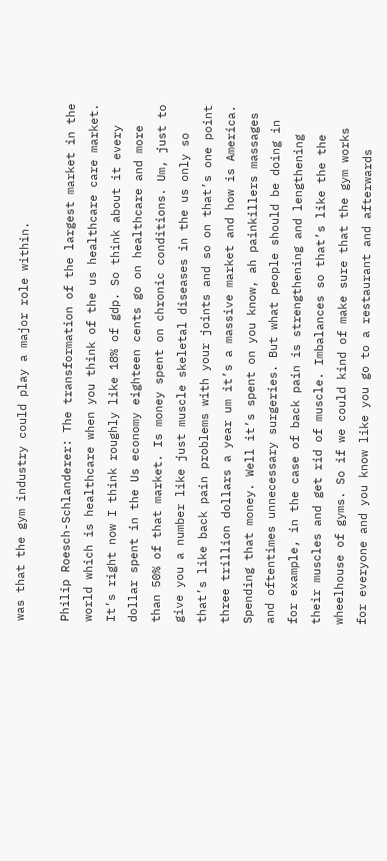was that the gym industry could play a major role within.

Philip Roesch-Schlanderer: The transformation of the largest market in the world which is healthcare when you think of the us healthcare care market. It’s right now I think roughly like 18% of gdp. So think about it every dollar spent in the Us economy eighteen cents go on healthcare and more than 50% of that market. Is money spent on chronic conditions. Um, just to give you a number like just muscle skeletal diseases in the us only so that’s like back pain problems with your joints and so on that’s one point three trillion dollars a year um it’s a massive market and how is America. Spending that money. Well it’s spent on you know, ah painkillers massages and oftentimes unnecessary surgeries. But what people should be doing in for example, in the case of back pain is strengthening and lengthening their muscles and get rid of muscle. Imbalances so that’s like the the wheelhouse of gyms. So if we could kind of make sure that the gym works for everyone and you know like you go to a restaurant and afterwards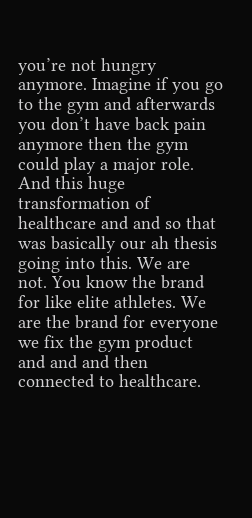you’re not hungry anymore. Imagine if you go to the gym and afterwards you don’t have back pain anymore then the gym could play a major role. And this huge transformation of healthcare and and so that was basically our ah thesis going into this. We are not. You know the brand for like elite athletes. We are the brand for everyone we fix the gym product and and and then connected to healthcare.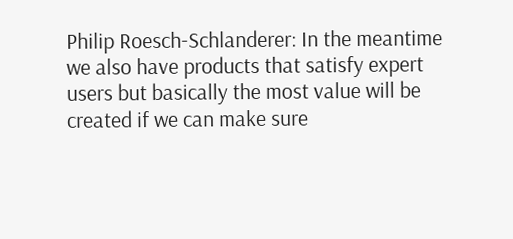Philip Roesch-Schlanderer: In the meantime we also have products that satisfy expert users but basically the most value will be created if we can make sure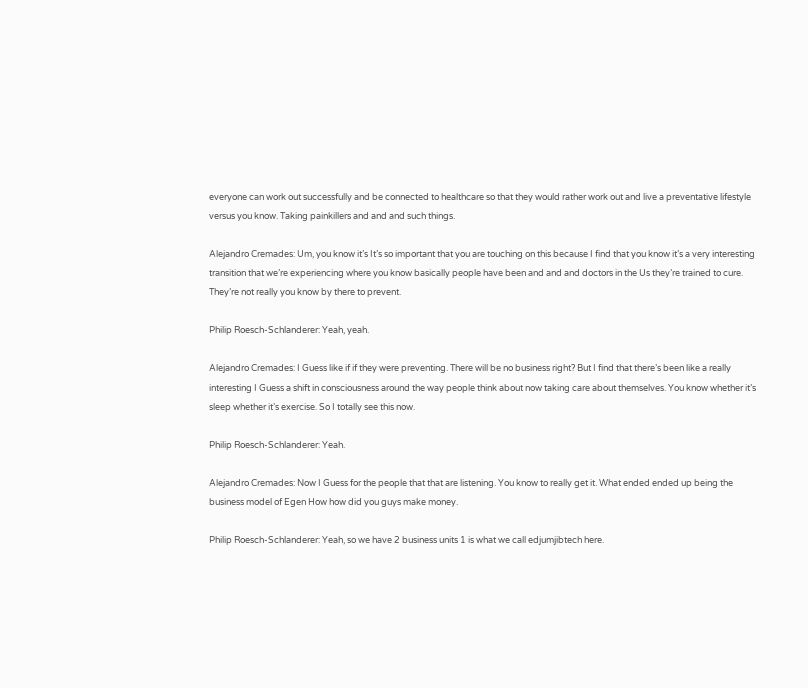everyone can work out successfully and be connected to healthcare so that they would rather work out and live a preventative lifestyle versus you know. Taking painkillers and and and such things.

Alejandro Cremades: Um, you know it’s It’s so important that you are touching on this because I find that you know it’s a very interesting transition that we’re experiencing where you know basically people have been and and and doctors in the Us they’re trained to cure. They’re not really you know by there to prevent.

Philip Roesch-Schlanderer: Yeah, yeah.

Alejandro Cremades: I Guess like if if they were preventing. There will be no business right? But I find that there’s been like a really interesting I Guess a shift in consciousness around the way people think about now taking care about themselves. You know whether it’s sleep whether it’s exercise. So I totally see this now.

Philip Roesch-Schlanderer: Yeah.

Alejandro Cremades: Now I Guess for the people that that are listening. You know to really get it. What ended ended up being the business model of Egen How how did you guys make money.

Philip Roesch-Schlanderer: Yeah, so we have 2 business units 1 is what we call edjumjibtech here.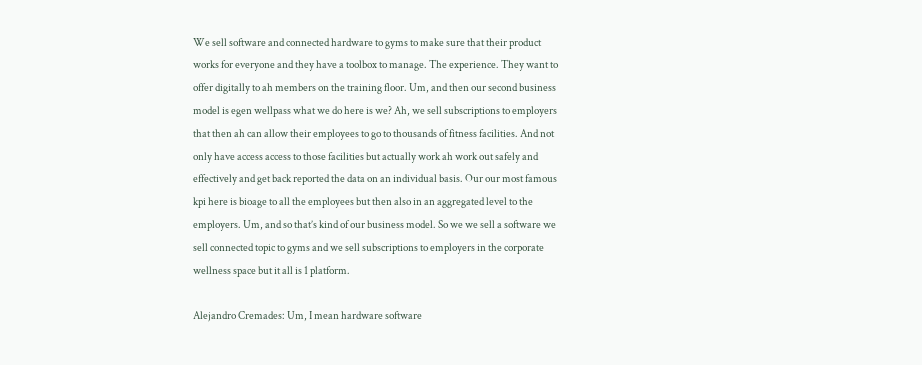We sell software and connected hardware to gyms to make sure that their product works for everyone and they have a toolbox to manage. The experience. They want to offer digitally to ah members on the training floor. Um, and then our second business model is egen wellpass what we do here is we? Ah, we sell subscriptions to employers that then ah can allow their employees to go to thousands of fitness facilities. And not only have access access to those facilities but actually work ah work out safely and effectively and get back reported the data on an individual basis. Our our most famous kpi here is bioage to all the employees but then also in an aggregated level to the employers. Um, and so that’s kind of our business model. So we we sell a software we sell connected topic to gyms and we sell subscriptions to employers in the corporate wellness space but it all is 1 platform.

Alejandro Cremades: Um, I mean hardware software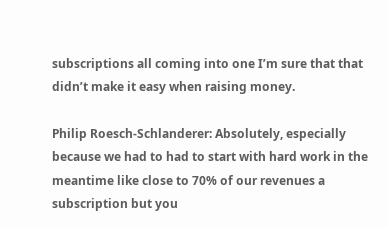subscriptions all coming into one I’m sure that that didn’t make it easy when raising money.

Philip Roesch-Schlanderer: Absolutely, especially because we had to had to start with hard work in the meantime like close to 70% of our revenues a subscription but you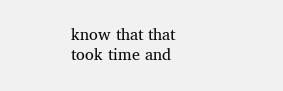know that that took time and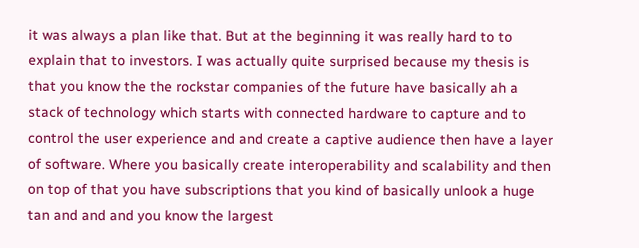it was always a plan like that. But at the beginning it was really hard to to explain that to investors. I was actually quite surprised because my thesis is that you know the the rockstar companies of the future have basically ah a stack of technology which starts with connected hardware to capture and to control the user experience and and create a captive audience then have a layer of software. Where you basically create interoperability and scalability and then on top of that you have subscriptions that you kind of basically unlook a huge tan and and and you know the largest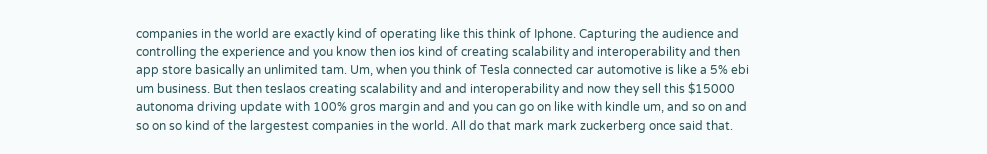companies in the world are exactly kind of operating like this think of Iphone. Capturing the audience and controlling the experience and you know then ios kind of creating scalability and interoperability and then app store basically an unlimited tam. Um, when you think of Tesla connected car automotive is like a 5% ebi um business. But then teslaos creating scalability and and interoperability and now they sell this $15000 autonoma driving update with 100% gros margin and and you can go on like with kindle um, and so on and so on so kind of the largestest companies in the world. All do that mark mark zuckerberg once said that.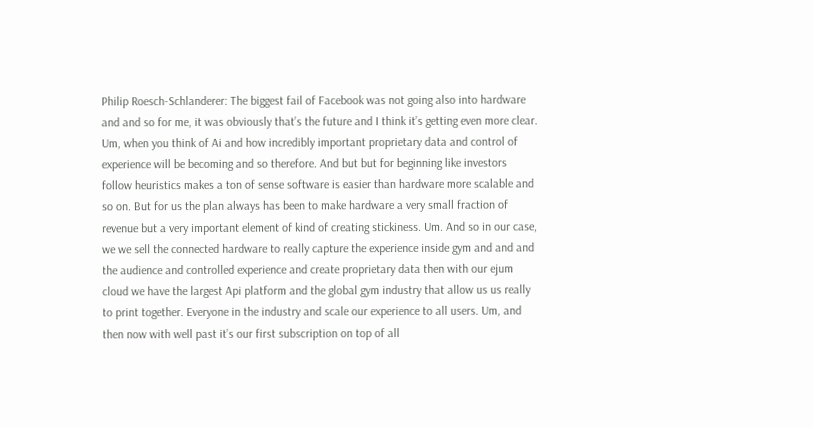Philip Roesch-Schlanderer: The biggest fail of Facebook was not going also into hardware and and so for me, it was obviously that’s the future and I think it’s getting even more clear. Um, when you think of Ai and how incredibly important proprietary data and control of experience will be becoming and so therefore. And but but for beginning like investors follow heuristics makes a ton of sense software is easier than hardware more scalable and so on. But for us the plan always has been to make hardware a very small fraction of revenue but a very important element of kind of creating stickiness. Um. And so in our case, we we sell the connected hardware to really capture the experience inside gym and and and the audience and controlled experience and create proprietary data then with our ejum cloud we have the largest Api platform and the global gym industry that allow us us really to print together. Everyone in the industry and scale our experience to all users. Um, and then now with well past it’s our first subscription on top of all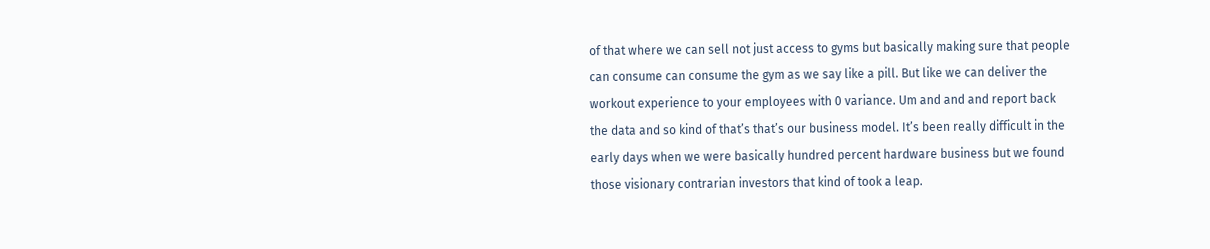of that where we can sell not just access to gyms but basically making sure that people can consume can consume the gym as we say like a pill. But like we can deliver the workout experience to your employees with 0 variance. Um and and and report back the data and so kind of that’s that’s our business model. It’s been really difficult in the early days when we were basically hundred percent hardware business but we found those visionary contrarian investors that kind of took a leap.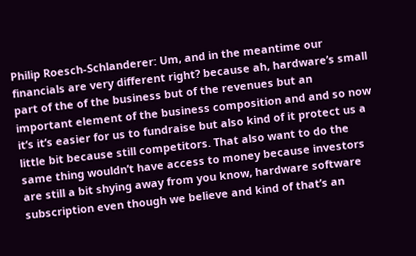Philip Roesch-Schlanderer: Um, and in the meantime our financials are very different right? because ah, hardware’s small part of the of the business but of the revenues but an important element of the business composition and and so now it’s it’s easier for us to fundraise but also kind of it protect us a little bit because still competitors. That also want to do the same thing wouldn’t have access to money because investors are still a bit shying away from you know, hardware software subscription even though we believe and kind of that’s an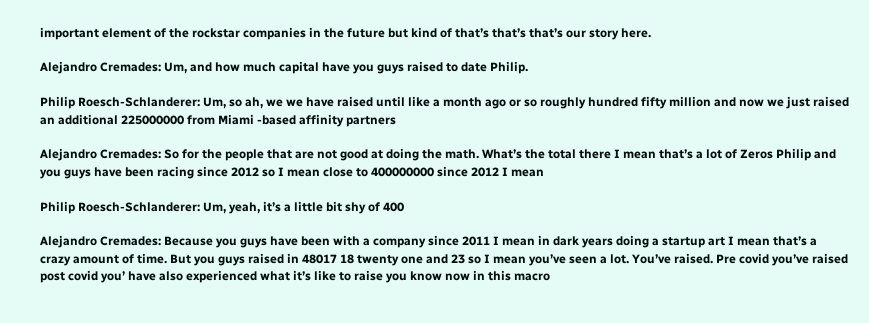important element of the rockstar companies in the future but kind of that’s that’s that’s our story here.

Alejandro Cremades: Um, and how much capital have you guys raised to date Philip.

Philip Roesch-Schlanderer: Um, so ah, we we have raised until like a month ago or so roughly hundred fifty million and now we just raised an additional 225000000 from Miami -based affinity partners

Alejandro Cremades: So for the people that are not good at doing the math. What’s the total there I mean that’s a lot of Zeros Philip and you guys have been racing since 2012 so I mean close to 400000000 since 2012 I mean

Philip Roesch-Schlanderer: Um, yeah, it’s a little bit shy of 400

Alejandro Cremades: Because you guys have been with a company since 2011 I mean in dark years doing a startup art I mean that’s a crazy amount of time. But you guys raised in 48017 18 twenty one and 23 so I mean you’ve seen a lot. You’ve raised. Pre covid you’ve raised post covid you’ have also experienced what it’s like to raise you know now in this macro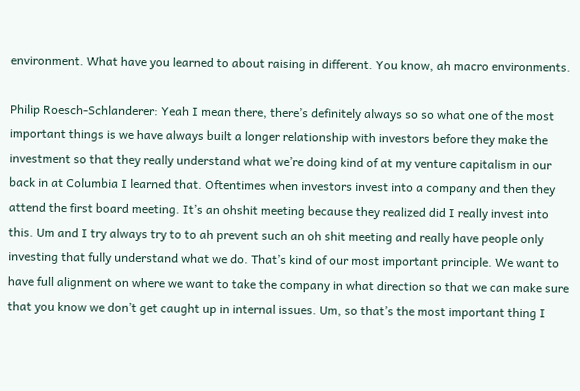environment. What have you learned to about raising in different. You know, ah macro environments.

Philip Roesch-Schlanderer: Yeah I mean there, there’s definitely always so so what one of the most important things is we have always built a longer relationship with investors before they make the investment so that they really understand what we’re doing kind of at my venture capitalism in our back in at Columbia I learned that. Oftentimes when investors invest into a company and then they attend the first board meeting. It’s an ohshit meeting because they realized did I really invest into this. Um and I try always try to to ah prevent such an oh shit meeting and really have people only investing that fully understand what we do. That’s kind of our most important principle. We want to have full alignment on where we want to take the company in what direction so that we can make sure that you know we don’t get caught up in internal issues. Um, so that’s the most important thing I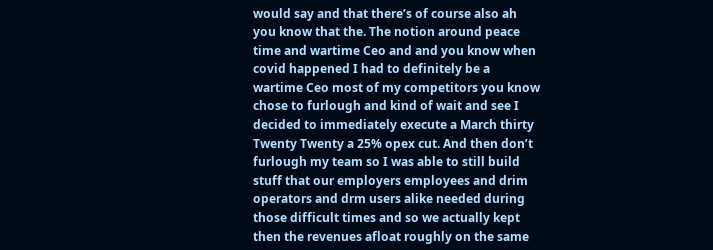would say and that there’s of course also ah you know that the. The notion around peace time and wartime Ceo and and you know when covid happened I had to definitely be a wartime Ceo most of my competitors you know chose to furlough and kind of wait and see I decided to immediately execute a March thirty Twenty Twenty a 25% opex cut. And then don’t furlough my team so I was able to still build stuff that our employers employees and drim operators and drm users alike needed during those difficult times and so we actually kept then the revenues afloat roughly on the same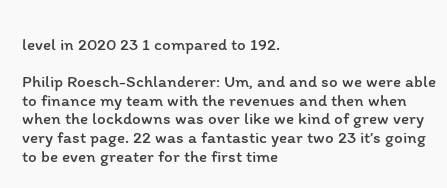level in 2020 23 1 compared to 192.

Philip Roesch-Schlanderer: Um, and and so we were able to finance my team with the revenues and then when when the lockdowns was over like we kind of grew very very fast page. 22 was a fantastic year two 23 it’s going to be even greater for the first time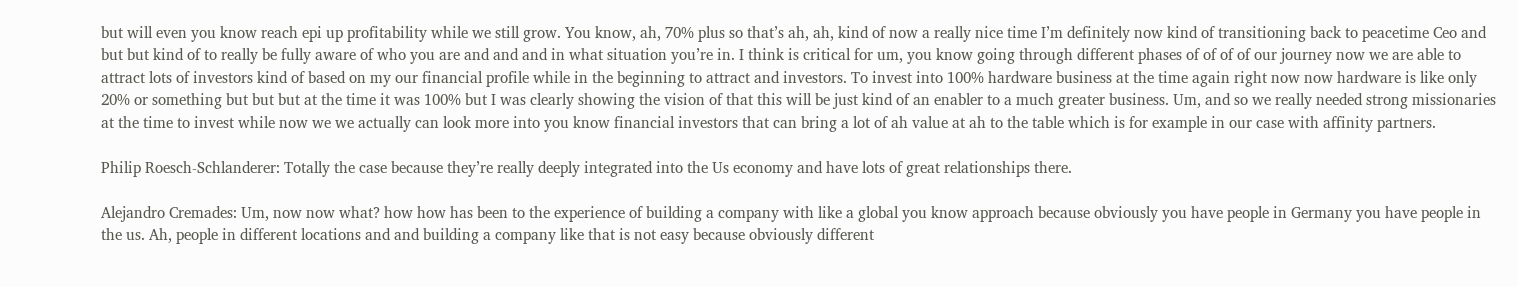but will even you know reach epi up profitability while we still grow. You know, ah, 70% plus so that’s ah, ah, kind of now a really nice time I’m definitely now kind of transitioning back to peacetime Ceo and but but kind of to really be fully aware of who you are and and and in what situation you’re in. I think is critical for um, you know going through different phases of of of of our journey now we are able to attract lots of investors kind of based on my our financial profile while in the beginning to attract and investors. To invest into 100% hardware business at the time again right now now hardware is like only 20% or something but but but at the time it was 100% but I was clearly showing the vision of that this will be just kind of an enabler to a much greater business. Um, and so we really needed strong missionaries at the time to invest while now we we actually can look more into you know financial investors that can bring a lot of ah value at ah to the table which is for example in our case with affinity partners.

Philip Roesch-Schlanderer: Totally the case because they’re really deeply integrated into the Us economy and have lots of great relationships there.

Alejandro Cremades: Um, now now what? how how has been to the experience of building a company with like a global you know approach because obviously you have people in Germany you have people in the us. Ah, people in different locations and and building a company like that is not easy because obviously different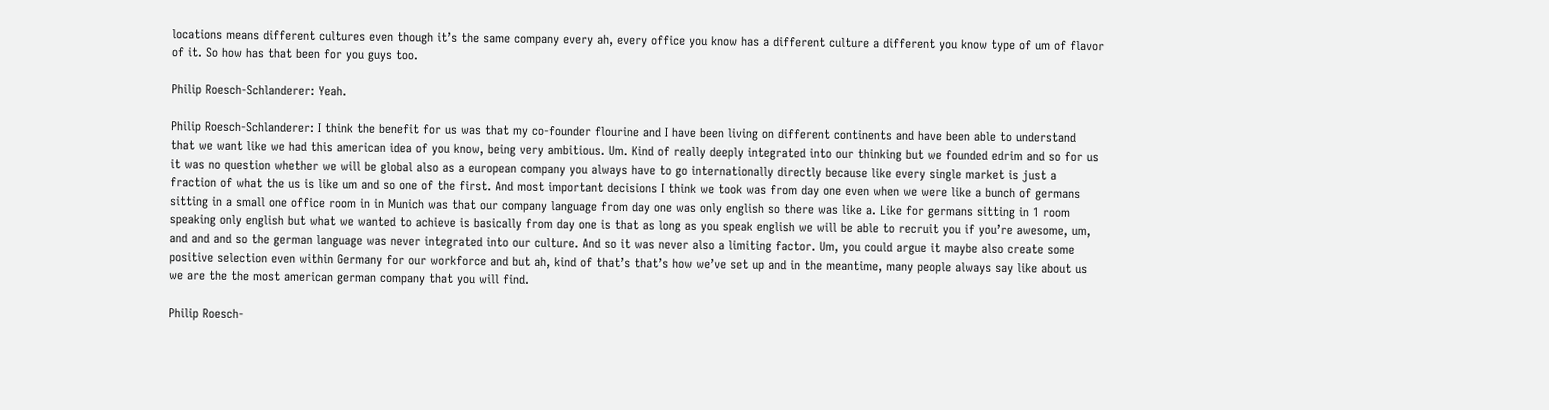locations means different cultures even though it’s the same company every ah, every office you know has a different culture a different you know type of um of flavor of it. So how has that been for you guys too.

Philip Roesch-Schlanderer: Yeah.

Philip Roesch-Schlanderer: I think the benefit for us was that my co-founder flourine and I have been living on different continents and have been able to understand that we want like we had this american idea of you know, being very ambitious. Um. Kind of really deeply integrated into our thinking but we founded edrim and so for us it was no question whether we will be global also as a european company you always have to go internationally directly because like every single market is just a fraction of what the us is like um and so one of the first. And most important decisions I think we took was from day one even when we were like a bunch of germans sitting in a small one office room in in Munich was that our company language from day one was only english so there was like a. Like for germans sitting in 1 room speaking only english but what we wanted to achieve is basically from day one is that as long as you speak english we will be able to recruit you if you’re awesome, um, and and and so the german language was never integrated into our culture. And so it was never also a limiting factor. Um, you could argue it maybe also create some positive selection even within Germany for our workforce and but ah, kind of that’s that’s how we’ve set up and in the meantime, many people always say like about us we are the the most american german company that you will find.

Philip Roesch-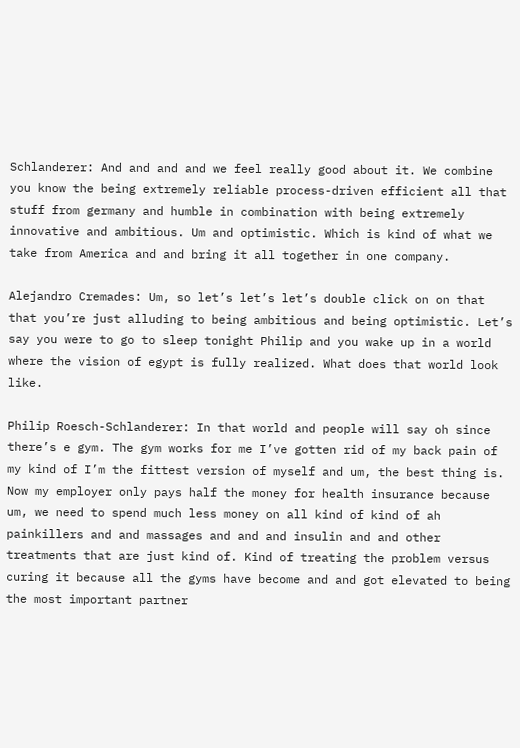Schlanderer: And and and and we feel really good about it. We combine you know the being extremely reliable process-driven efficient all that stuff from germany and humble in combination with being extremely innovative and ambitious. Um and optimistic. Which is kind of what we take from America and and bring it all together in one company.

Alejandro Cremades: Um, so let’s let’s let’s double click on on that that you’re just alluding to being ambitious and being optimistic. Let’s say you were to go to sleep tonight Philip and you wake up in a world where the vision of egypt is fully realized. What does that world look like.

Philip Roesch-Schlanderer: In that world and people will say oh since there’s e gym. The gym works for me I’ve gotten rid of my back pain of my kind of I’m the fittest version of myself and um, the best thing is. Now my employer only pays half the money for health insurance because um, we need to spend much less money on all kind of kind of ah painkillers and and massages and and and insulin and and other treatments that are just kind of. Kind of treating the problem versus curing it because all the gyms have become and and got elevated to being the most important partner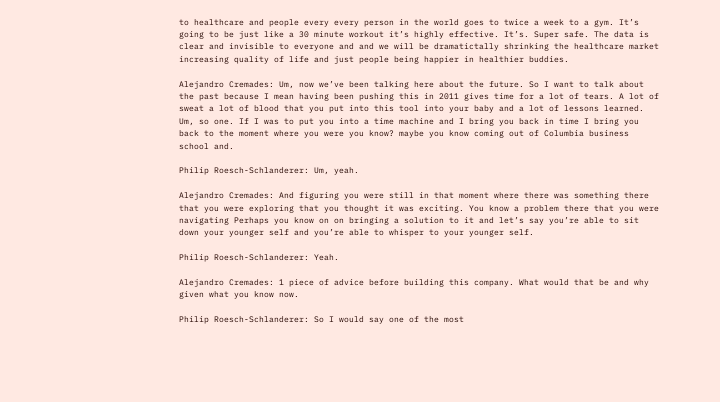to healthcare and people every every person in the world goes to twice a week to a gym. It’s going to be just like a 30 minute workout it’s highly effective. It’s. Super safe. The data is clear and invisible to everyone and and we will be dramatictally shrinking the healthcare market increasing quality of life and just people being happier in healthier buddies.

Alejandro Cremades: Um, now we’ve been talking here about the future. So I want to talk about the past because I mean having been pushing this in 2011 gives time for a lot of tears. A lot of sweat a lot of blood that you put into this tool into your baby and a lot of lessons learned. Um, so one. If I was to put you into a time machine and I bring you back in time I bring you back to the moment where you were you know? maybe you know coming out of Columbia business school and.

Philip Roesch-Schlanderer: Um, yeah.

Alejandro Cremades: And figuring you were still in that moment where there was something there that you were exploring that you thought it was exciting. You know a problem there that you were navigating Perhaps you know on on bringing a solution to it and let’s say you’re able to sit down your younger self and you’re able to whisper to your younger self.

Philip Roesch-Schlanderer: Yeah.

Alejandro Cremades: 1 piece of advice before building this company. What would that be and why given what you know now.

Philip Roesch-Schlanderer: So I would say one of the most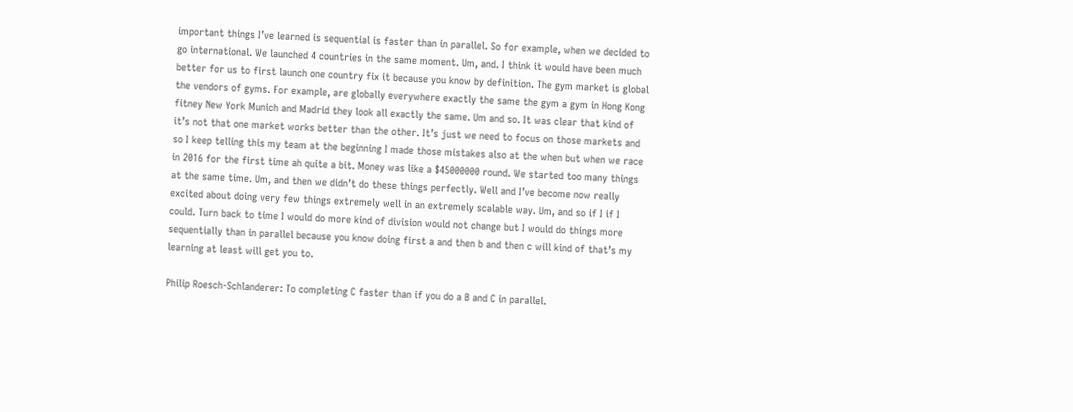important things I’ve learned is sequential is faster than in parallel. So for example, when we decided to go international. We launched 4 countries in the same moment. Um, and. I think it would have been much better for us to first launch one country fix it because you know by definition. The gym market is global the vendors of gyms. For example, are globally everywhere exactly the same the gym a gym in Hong Kong fitney New York Munich and Madrid they look all exactly the same. Um and so. It was clear that kind of it’s not that one market works better than the other. It’s just we need to focus on those markets and so I keep telling this my team at the beginning I made those mistakes also at the when but when we race in 2016 for the first time ah quite a bit. Money was like a $45000000 round. We started too many things at the same time. Um, and then we didn’t do these things perfectly. Well and I’ve become now really excited about doing very few things extremely well in an extremely scalable way. Um, and so if I if I could. Turn back to time I would do more kind of division would not change but I would do things more sequentially than in parallel because you know doing first a and then b and then c will kind of that’s my learning at least will get you to.

Philip Roesch-Schlanderer: To completing C faster than if you do a B and C in parallel.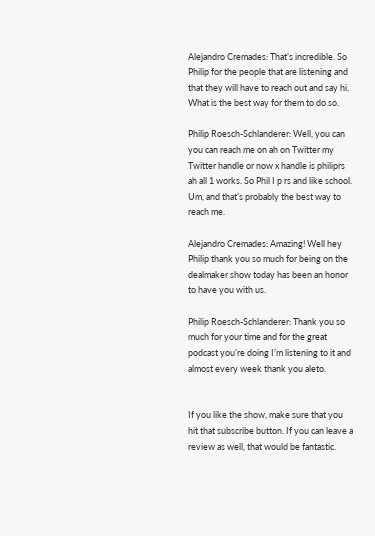Alejandro Cremades: That’s incredible. So Philip for the people that are listening and that they will have to reach out and say hi. What is the best way for them to do so.

Philip Roesch-Schlanderer: Well, you can you can reach me on ah on Twitter my Twitter handle or now x handle is philiprs ah all 1 works. So Phil I p rs and like school. Um, and that’s probably the best way to reach me.

Alejandro Cremades: Amazing! Well hey Philip thank you so much for being on the dealmaker show today has been an honor to have you with us.

Philip Roesch-Schlanderer: Thank you so much for your time and for the great podcast you’re doing I’m listening to it and almost every week thank you aleto.


If you like the show, make sure that you hit that subscribe button. If you can leave a review as well, that would be fantastic.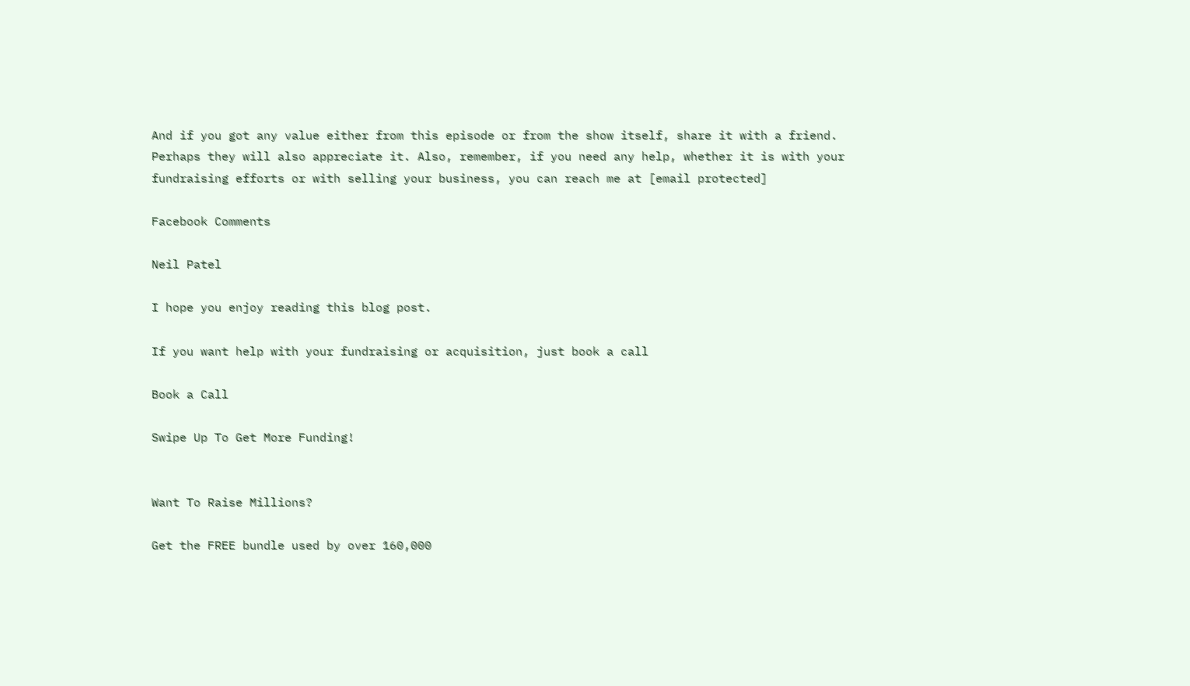And if you got any value either from this episode or from the show itself, share it with a friend. Perhaps they will also appreciate it. Also, remember, if you need any help, whether it is with your fundraising efforts or with selling your business, you can reach me at [email protected]

Facebook Comments

Neil Patel

I hope you enjoy reading this blog post.

If you want help with your fundraising or acquisition, just book a call

Book a Call

Swipe Up To Get More Funding!


Want To Raise Millions?

Get the FREE bundle used by over 160,000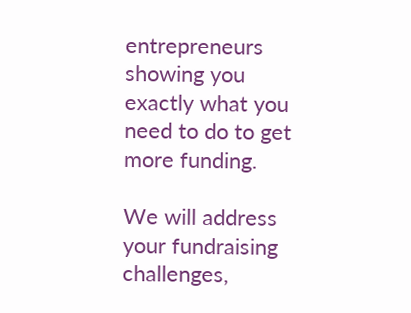entrepreneurs showing you exactly what you need to do to get more funding.

We will address your fundraising challenges,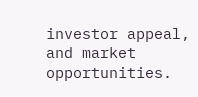investor appeal, and market opportunities.